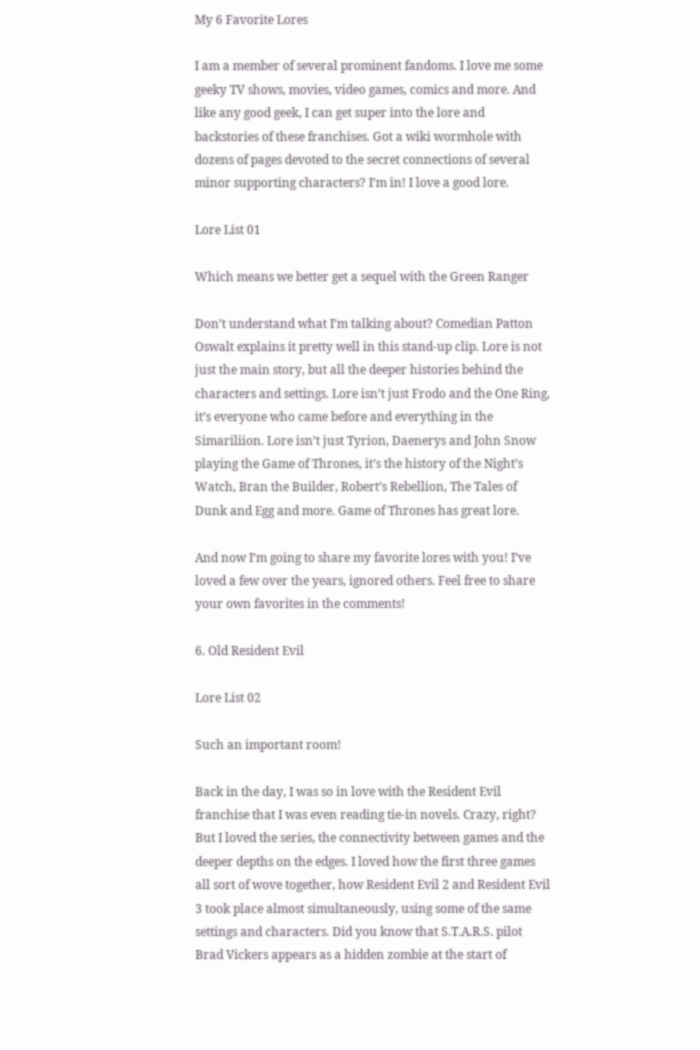My 6 Favorite Lores

I am a member of several prominent fandoms. I love me some geeky TV shows, movies, video games, comics and more. And like any good geek, I can get super into the lore and backstories of these franchises. Got a wiki wormhole with dozens of pages devoted to the secret connections of several minor supporting characters? I’m in! I love a good lore.

Lore List 01

Which means we better get a sequel with the Green Ranger

Don’t understand what I’m talking about? Comedian Patton Oswalt explains it pretty well in this stand-up clip. Lore is not just the main story, but all the deeper histories behind the characters and settings. Lore isn’t just Frodo and the One Ring, it’s everyone who came before and everything in the Simariliion. Lore isn’t just Tyrion, Daenerys and John Snow playing the Game of Thrones, it’s the history of the Night’s Watch, Bran the Builder, Robert’s Rebellion, The Tales of Dunk and Egg and more. Game of Thrones has great lore.

And now I’m going to share my favorite lores with you! I’ve loved a few over the years, ignored others. Feel free to share your own favorites in the comments!

6. Old Resident Evil

Lore List 02

Such an important room!

Back in the day, I was so in love with the Resident Evil franchise that I was even reading tie-in novels. Crazy, right? But I loved the series, the connectivity between games and the deeper depths on the edges. I loved how the first three games all sort of wove together, how Resident Evil 2 and Resident Evil 3 took place almost simultaneously, using some of the same settings and characters. Did you know that S.T.A.R.S. pilot Brad Vickers appears as a hidden zombie at the start of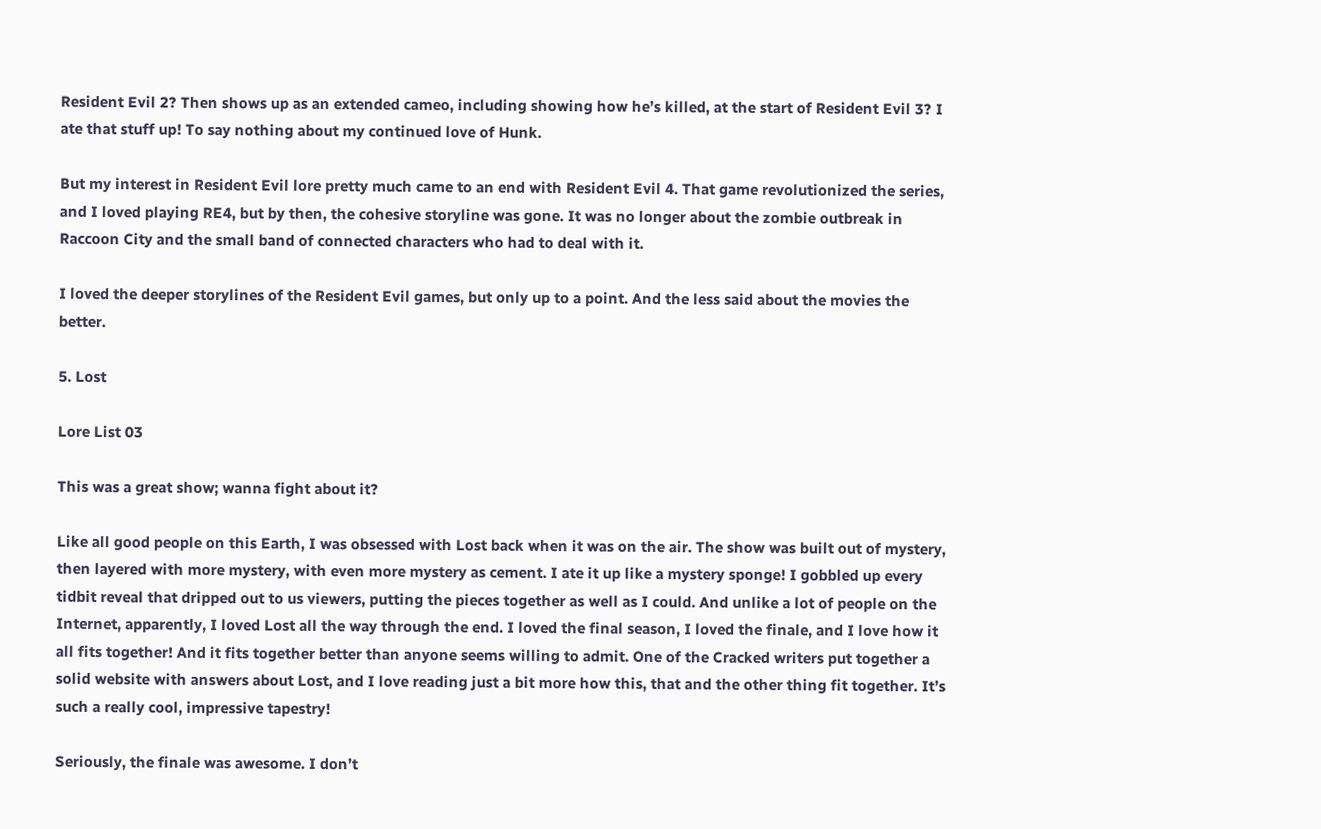Resident Evil 2? Then shows up as an extended cameo, including showing how he’s killed, at the start of Resident Evil 3? I ate that stuff up! To say nothing about my continued love of Hunk.

But my interest in Resident Evil lore pretty much came to an end with Resident Evil 4. That game revolutionized the series, and I loved playing RE4, but by then, the cohesive storyline was gone. It was no longer about the zombie outbreak in Raccoon City and the small band of connected characters who had to deal with it.

I loved the deeper storylines of the Resident Evil games, but only up to a point. And the less said about the movies the better.

5. Lost

Lore List 03

This was a great show; wanna fight about it?

Like all good people on this Earth, I was obsessed with Lost back when it was on the air. The show was built out of mystery, then layered with more mystery, with even more mystery as cement. I ate it up like a mystery sponge! I gobbled up every tidbit reveal that dripped out to us viewers, putting the pieces together as well as I could. And unlike a lot of people on the Internet, apparently, I loved Lost all the way through the end. I loved the final season, I loved the finale, and I love how it all fits together! And it fits together better than anyone seems willing to admit. One of the Cracked writers put together a solid website with answers about Lost, and I love reading just a bit more how this, that and the other thing fit together. It’s such a really cool, impressive tapestry!

Seriously, the finale was awesome. I don’t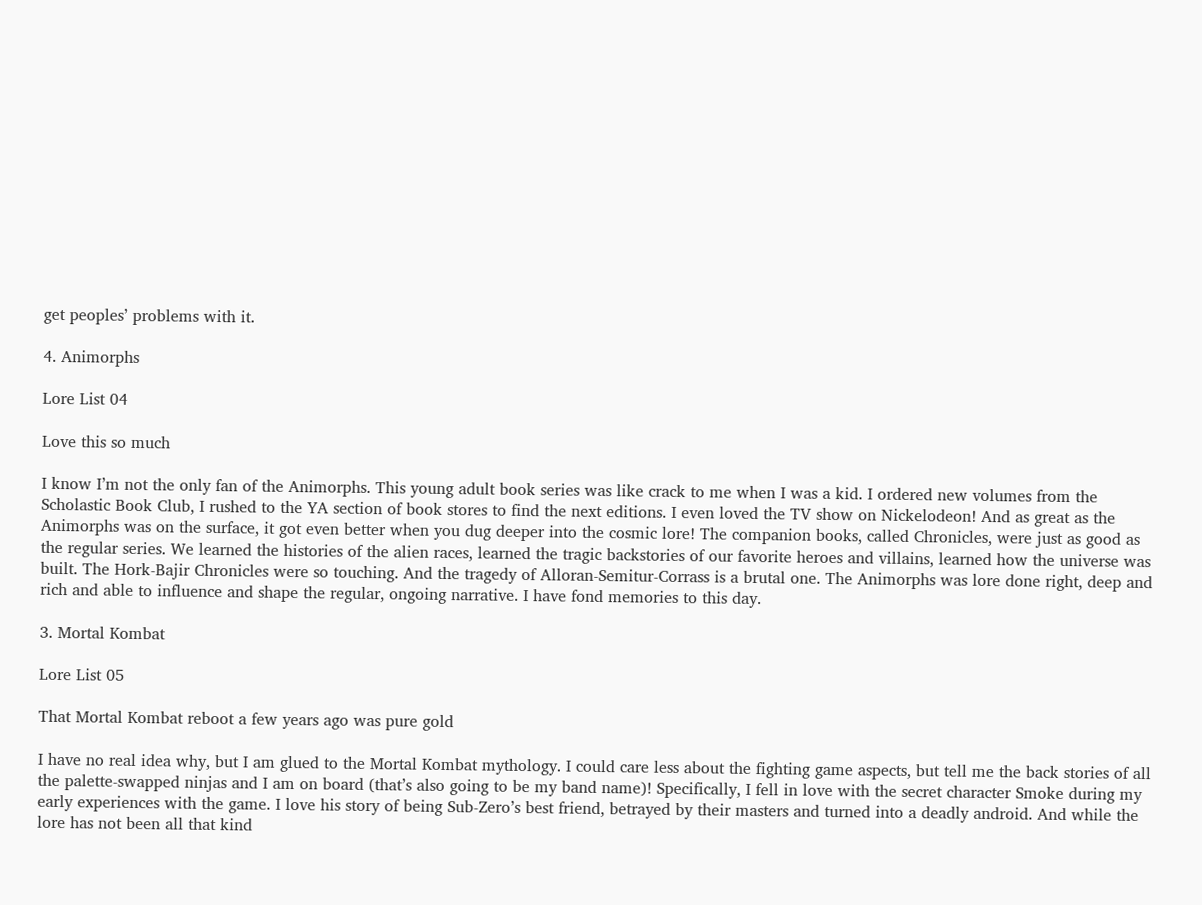get peoples’ problems with it.

4. Animorphs

Lore List 04

Love this so much

I know I’m not the only fan of the Animorphs. This young adult book series was like crack to me when I was a kid. I ordered new volumes from the Scholastic Book Club, I rushed to the YA section of book stores to find the next editions. I even loved the TV show on Nickelodeon! And as great as the Animorphs was on the surface, it got even better when you dug deeper into the cosmic lore! The companion books, called Chronicles, were just as good as the regular series. We learned the histories of the alien races, learned the tragic backstories of our favorite heroes and villains, learned how the universe was built. The Hork-Bajir Chronicles were so touching. And the tragedy of Alloran-Semitur-Corrass is a brutal one. The Animorphs was lore done right, deep and rich and able to influence and shape the regular, ongoing narrative. I have fond memories to this day.

3. Mortal Kombat

Lore List 05

That Mortal Kombat reboot a few years ago was pure gold

I have no real idea why, but I am glued to the Mortal Kombat mythology. I could care less about the fighting game aspects, but tell me the back stories of all the palette-swapped ninjas and I am on board (that’s also going to be my band name)! Specifically, I fell in love with the secret character Smoke during my early experiences with the game. I love his story of being Sub-Zero’s best friend, betrayed by their masters and turned into a deadly android. And while the lore has not been all that kind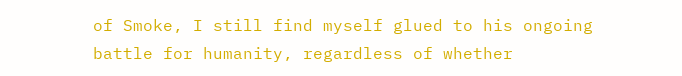of Smoke, I still find myself glued to his ongoing battle for humanity, regardless of whether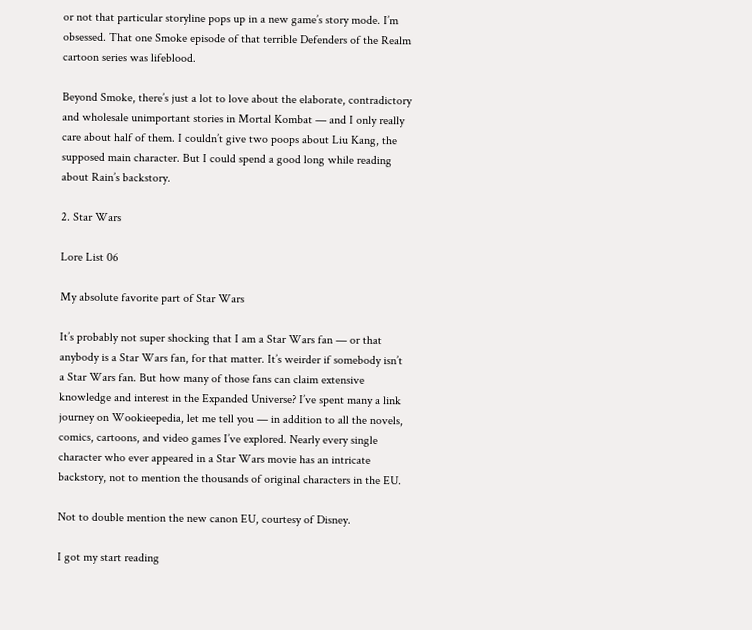or not that particular storyline pops up in a new game’s story mode. I’m obsessed. That one Smoke episode of that terrible Defenders of the Realm cartoon series was lifeblood.

Beyond Smoke, there’s just a lot to love about the elaborate, contradictory and wholesale unimportant stories in Mortal Kombat — and I only really care about half of them. I couldn’t give two poops about Liu Kang, the supposed main character. But I could spend a good long while reading about Rain’s backstory.

2. Star Wars

Lore List 06

My absolute favorite part of Star Wars

It’s probably not super shocking that I am a Star Wars fan — or that anybody is a Star Wars fan, for that matter. It’s weirder if somebody isn’t a Star Wars fan. But how many of those fans can claim extensive knowledge and interest in the Expanded Universe? I’ve spent many a link journey on Wookieepedia, let me tell you — in addition to all the novels, comics, cartoons, and video games I’ve explored. Nearly every single character who ever appeared in a Star Wars movie has an intricate backstory, not to mention the thousands of original characters in the EU.

Not to double mention the new canon EU, courtesy of Disney.

I got my start reading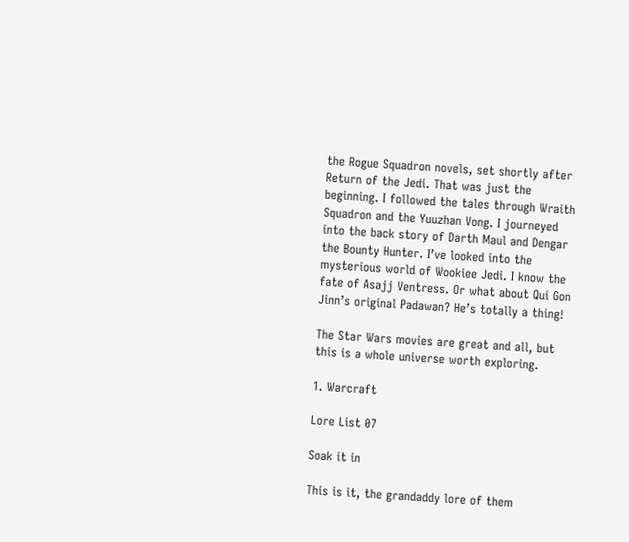the Rogue Squadron novels, set shortly after Return of the Jedi. That was just the beginning. I followed the tales through Wraith Squadron and the Yuuzhan Vong. I journeyed into the back story of Darth Maul and Dengar the Bounty Hunter. I’ve looked into the mysterious world of Wookiee Jedi. I know the fate of Asajj Ventress. Or what about Qui Gon Jinn’s original Padawan? He’s totally a thing!

The Star Wars movies are great and all, but this is a whole universe worth exploring.

1. Warcraft

Lore List 07

Soak it in

This is it, the grandaddy lore of them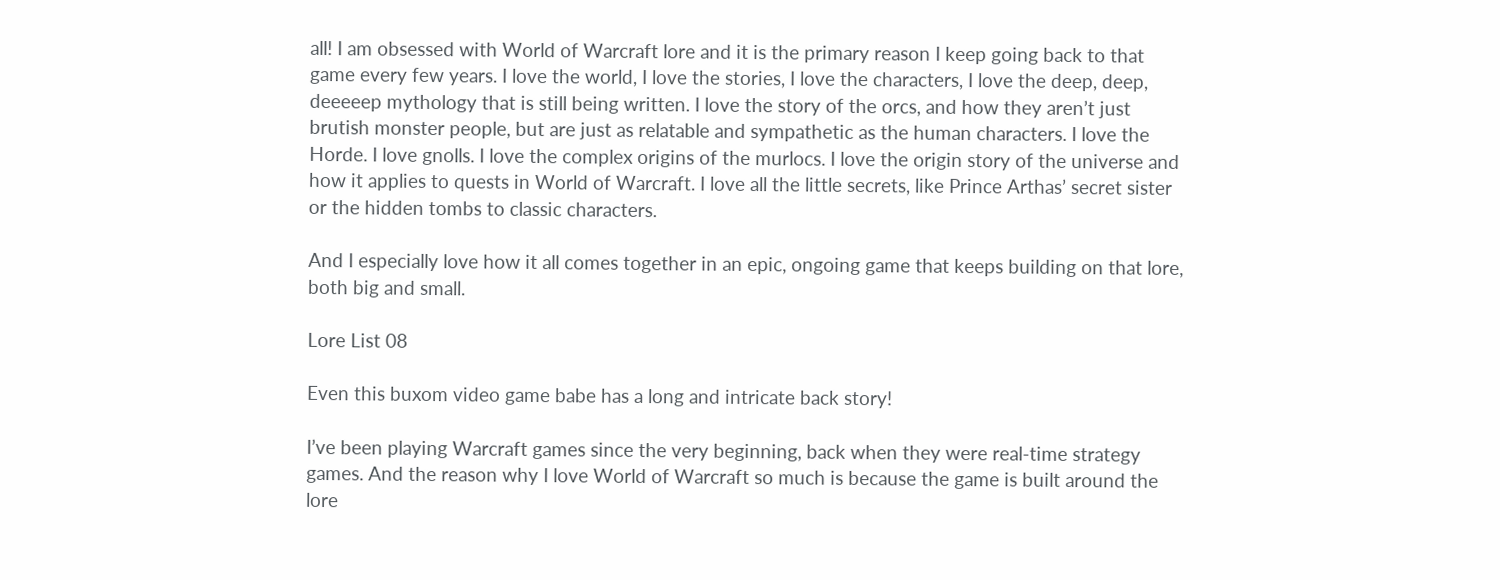all! I am obsessed with World of Warcraft lore and it is the primary reason I keep going back to that game every few years. I love the world, I love the stories, I love the characters, I love the deep, deep, deeeeep mythology that is still being written. I love the story of the orcs, and how they aren’t just brutish monster people, but are just as relatable and sympathetic as the human characters. I love the Horde. I love gnolls. I love the complex origins of the murlocs. I love the origin story of the universe and how it applies to quests in World of Warcraft. I love all the little secrets, like Prince Arthas’ secret sister or the hidden tombs to classic characters.

And I especially love how it all comes together in an epic, ongoing game that keeps building on that lore, both big and small.

Lore List 08

Even this buxom video game babe has a long and intricate back story!

I’ve been playing Warcraft games since the very beginning, back when they were real-time strategy games. And the reason why I love World of Warcraft so much is because the game is built around the lore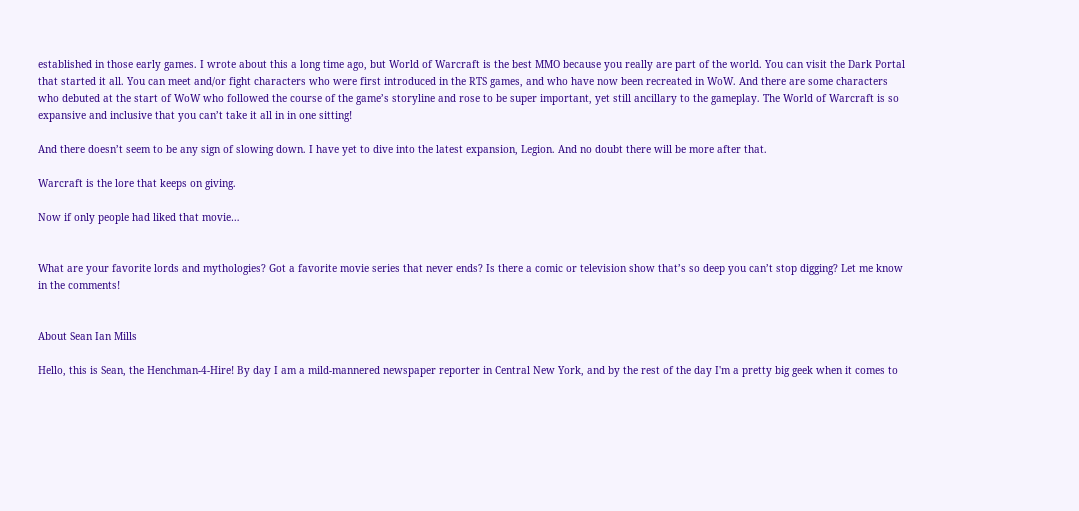established in those early games. I wrote about this a long time ago, but World of Warcraft is the best MMO because you really are part of the world. You can visit the Dark Portal that started it all. You can meet and/or fight characters who were first introduced in the RTS games, and who have now been recreated in WoW. And there are some characters who debuted at the start of WoW who followed the course of the game’s storyline and rose to be super important, yet still ancillary to the gameplay. The World of Warcraft is so expansive and inclusive that you can’t take it all in in one sitting!

And there doesn’t seem to be any sign of slowing down. I have yet to dive into the latest expansion, Legion. And no doubt there will be more after that.

Warcraft is the lore that keeps on giving.

Now if only people had liked that movie…


What are your favorite lords and mythologies? Got a favorite movie series that never ends? Is there a comic or television show that’s so deep you can’t stop digging? Let me know in the comments!


About Sean Ian Mills

Hello, this is Sean, the Henchman-4-Hire! By day I am a mild-mannered newspaper reporter in Central New York, and by the rest of the day I'm a pretty big geek when it comes to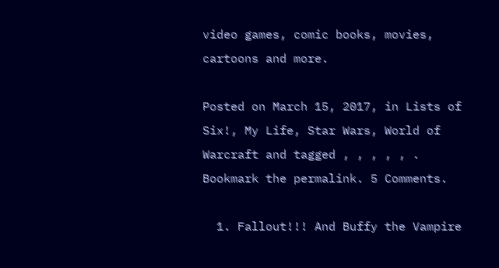video games, comic books, movies, cartoons and more.

Posted on March 15, 2017, in Lists of Six!, My Life, Star Wars, World of Warcraft and tagged , , , , , . Bookmark the permalink. 5 Comments.

  1. Fallout!!! And Buffy the Vampire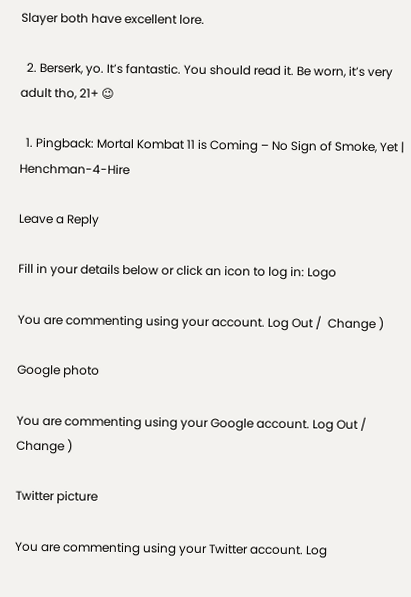Slayer both have excellent lore.

  2. Berserk, yo. It’s fantastic. You should read it. Be worn, it’s very adult tho, 21+ 😉

  1. Pingback: Mortal Kombat 11 is Coming – No Sign of Smoke, Yet | Henchman-4-Hire

Leave a Reply

Fill in your details below or click an icon to log in: Logo

You are commenting using your account. Log Out /  Change )

Google photo

You are commenting using your Google account. Log Out /  Change )

Twitter picture

You are commenting using your Twitter account. Log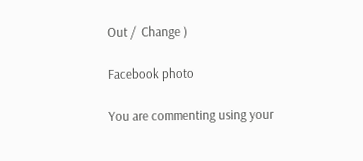Out /  Change )

Facebook photo

You are commenting using your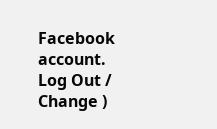Facebook account. Log Out /  Change )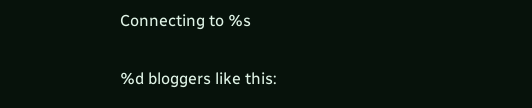Connecting to %s

%d bloggers like this: